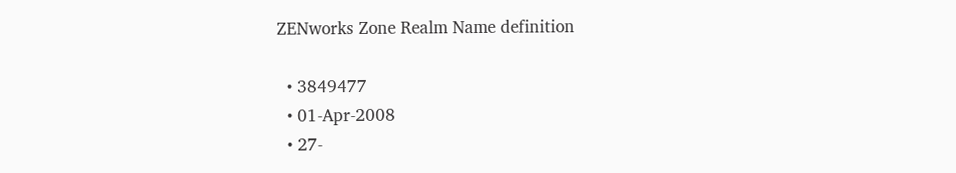ZENworks Zone Realm Name definition

  • 3849477
  • 01-Apr-2008
  • 27-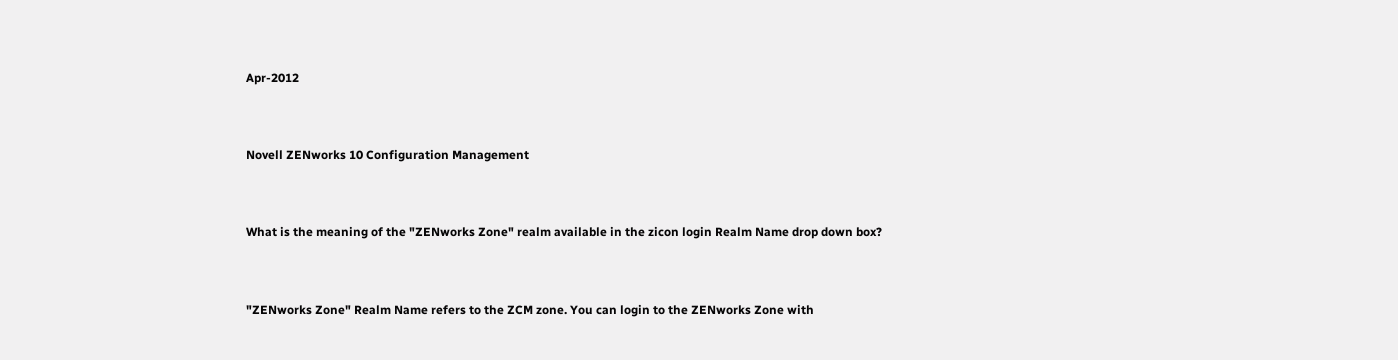Apr-2012


Novell ZENworks 10 Configuration Management


What is the meaning of the "ZENworks Zone" realm available in the zicon login Realm Name drop down box?


"ZENworks Zone" Realm Name refers to the ZCM zone. You can login to the ZENworks Zone with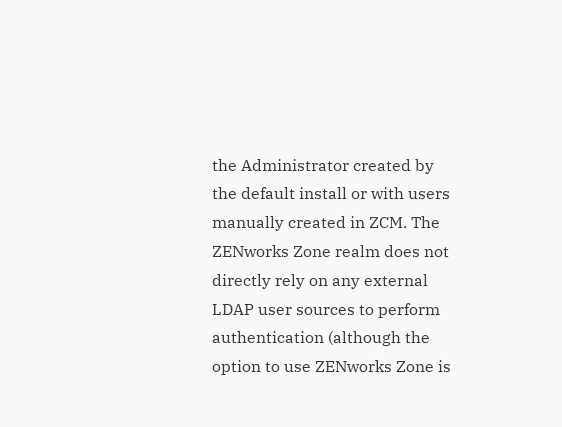the Administrator created by the default install or with users manually created in ZCM. The ZENworks Zone realm does not directly rely on any external LDAP user sources to perform authentication (although the option to use ZENworks Zone is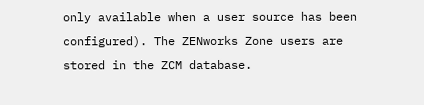only available when a user source has been configured). The ZENworks Zone users are stored in the ZCM database.